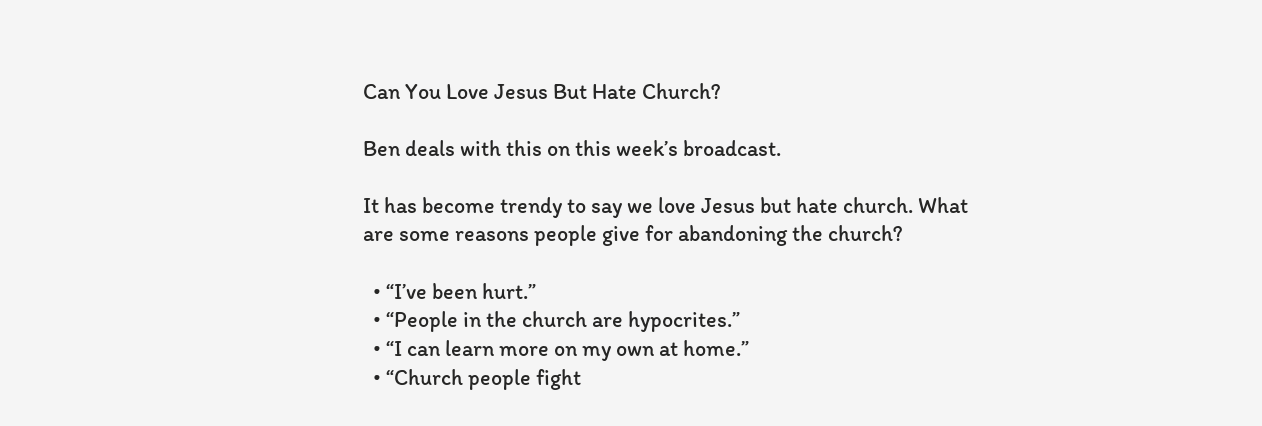Can You Love Jesus But Hate Church?

Ben deals with this on this week’s broadcast.

It has become trendy to say we love Jesus but hate church. What are some reasons people give for abandoning the church?

  • “I’ve been hurt.”
  • “People in the church are hypocrites.”
  • “I can learn more on my own at home.”
  • “Church people fight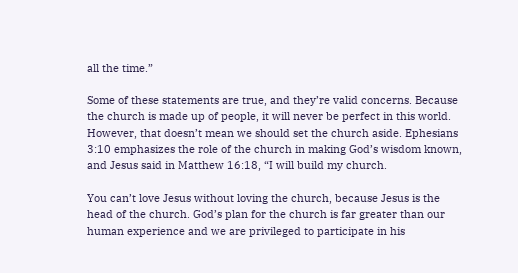all the time.”

Some of these statements are true, and they’re valid concerns. Because the church is made up of people, it will never be perfect in this world. However, that doesn’t mean we should set the church aside. Ephesians 3:10 emphasizes the role of the church in making God’s wisdom known, and Jesus said in Matthew 16:18, “I will build my church.

You can’t love Jesus without loving the church, because Jesus is the head of the church. God’s plan for the church is far greater than our human experience and we are privileged to participate in his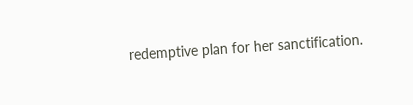redemptive plan for her sanctification.